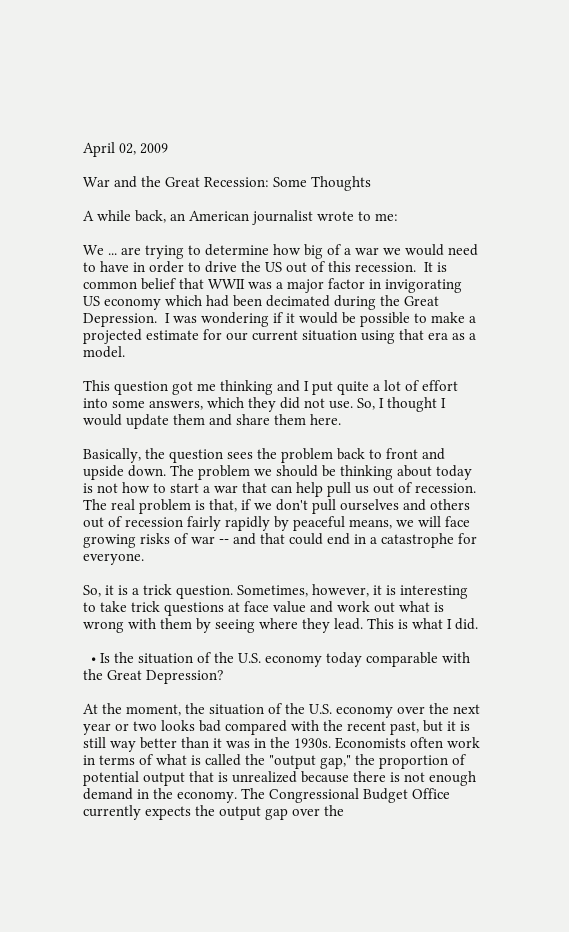April 02, 2009

War and the Great Recession: Some Thoughts

A while back, an American journalist wrote to me:

We ... are trying to determine how big of a war we would need to have in order to drive the US out of this recession.  It is common belief that WWII was a major factor in invigorating US economy which had been decimated during the Great Depression.  I was wondering if it would be possible to make a projected estimate for our current situation using that era as a model.

This question got me thinking and I put quite a lot of effort into some answers, which they did not use. So, I thought I would update them and share them here.

Basically, the question sees the problem back to front and upside down. The problem we should be thinking about today is not how to start a war that can help pull us out of recession. The real problem is that, if we don't pull ourselves and others out of recession fairly rapidly by peaceful means, we will face growing risks of war -- and that could end in a catastrophe for everyone.

So, it is a trick question. Sometimes, however, it is interesting to take trick questions at face value and work out what is wrong with them by seeing where they lead. This is what I did.

  • Is the situation of the U.S. economy today comparable with the Great Depression?

At the moment, the situation of the U.S. economy over the next year or two looks bad compared with the recent past, but it is still way better than it was in the 1930s. Economists often work in terms of what is called the "output gap," the proportion of potential output that is unrealized because there is not enough demand in the economy. The Congressional Budget Office currently expects the output gap over the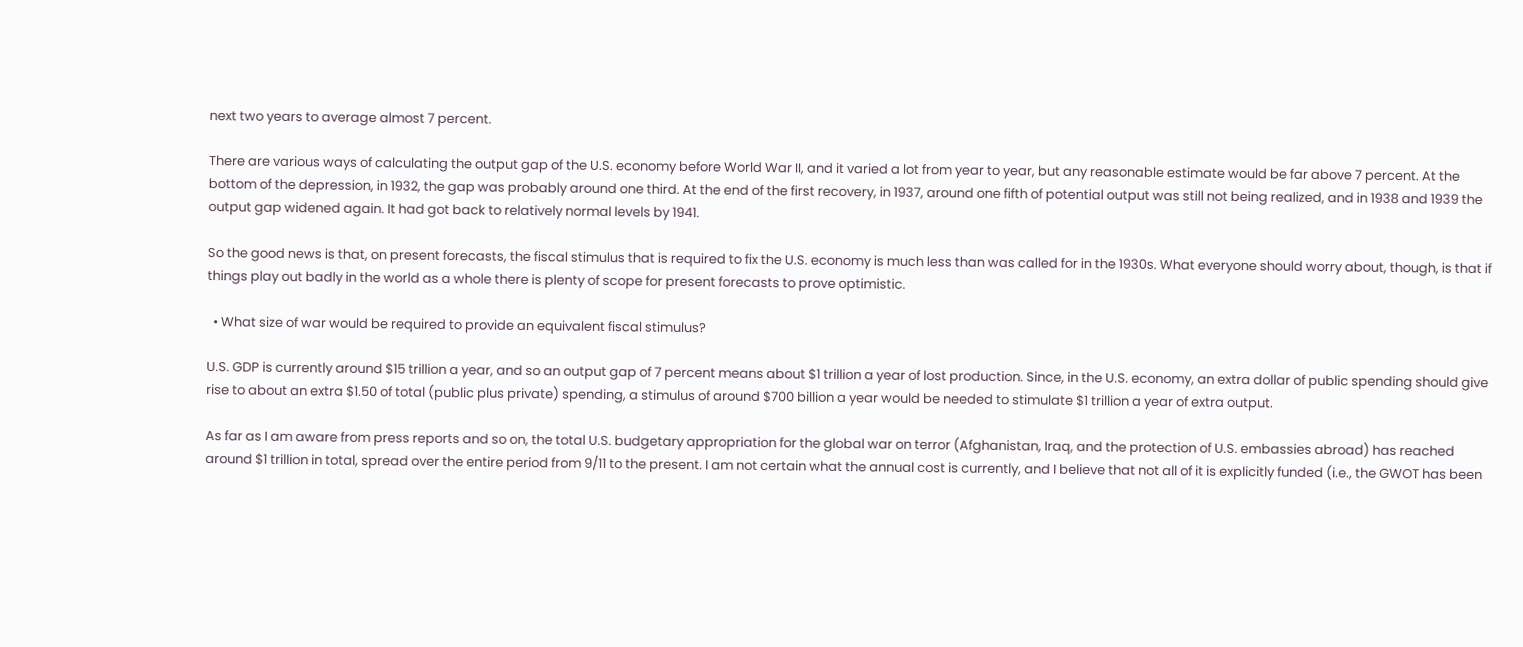next two years to average almost 7 percent.

There are various ways of calculating the output gap of the U.S. economy before World War II, and it varied a lot from year to year, but any reasonable estimate would be far above 7 percent. At the bottom of the depression, in 1932, the gap was probably around one third. At the end of the first recovery, in 1937, around one fifth of potential output was still not being realized, and in 1938 and 1939 the output gap widened again. It had got back to relatively normal levels by 1941.

So the good news is that, on present forecasts, the fiscal stimulus that is required to fix the U.S. economy is much less than was called for in the 1930s. What everyone should worry about, though, is that if things play out badly in the world as a whole there is plenty of scope for present forecasts to prove optimistic.

  • What size of war would be required to provide an equivalent fiscal stimulus?

U.S. GDP is currently around $15 trillion a year, and so an output gap of 7 percent means about $1 trillion a year of lost production. Since, in the U.S. economy, an extra dollar of public spending should give rise to about an extra $1.50 of total (public plus private) spending, a stimulus of around $700 billion a year would be needed to stimulate $1 trillion a year of extra output.

As far as I am aware from press reports and so on, the total U.S. budgetary appropriation for the global war on terror (Afghanistan, Iraq, and the protection of U.S. embassies abroad) has reached around $1 trillion in total, spread over the entire period from 9/11 to the present. I am not certain what the annual cost is currently, and I believe that not all of it is explicitly funded (i.e., the GWOT has been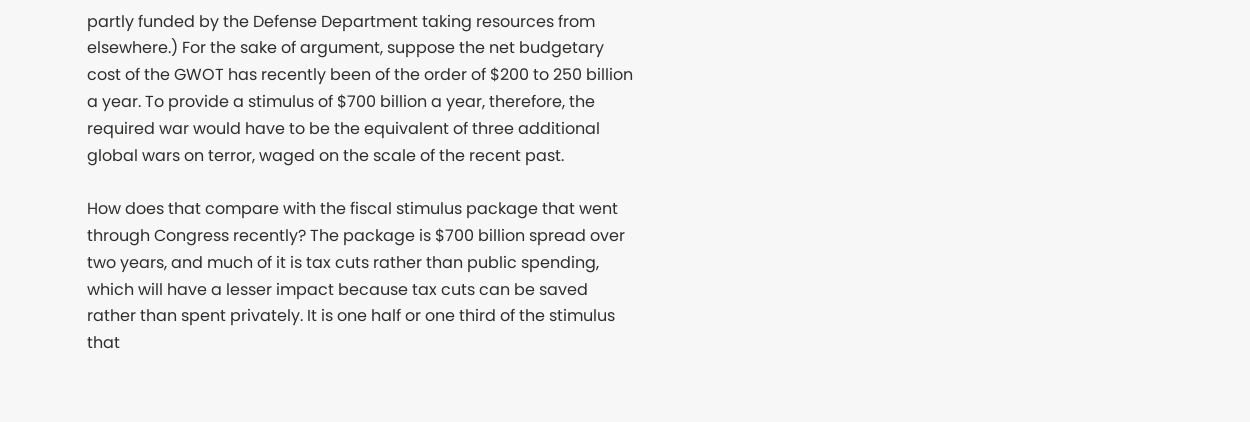partly funded by the Defense Department taking resources from elsewhere.) For the sake of argument, suppose the net budgetary cost of the GWOT has recently been of the order of $200 to 250 billion a year. To provide a stimulus of $700 billion a year, therefore, the required war would have to be the equivalent of three additional global wars on terror, waged on the scale of the recent past.

How does that compare with the fiscal stimulus package that went through Congress recently? The package is $700 billion spread over two years, and much of it is tax cuts rather than public spending, which will have a lesser impact because tax cuts can be saved rather than spent privately. It is one half or one third of the stimulus that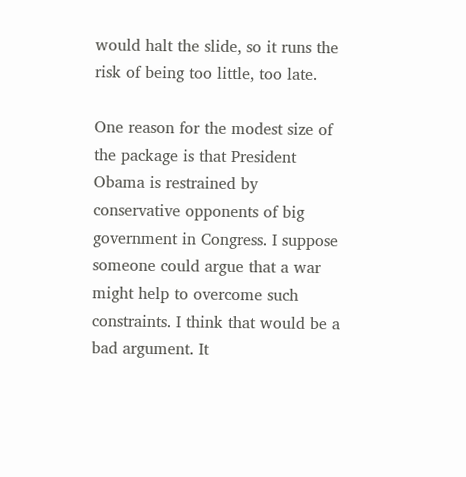would halt the slide, so it runs the risk of being too little, too late.

One reason for the modest size of the package is that President Obama is restrained by conservative opponents of big government in Congress. I suppose someone could argue that a war might help to overcome such constraints. I think that would be a bad argument. It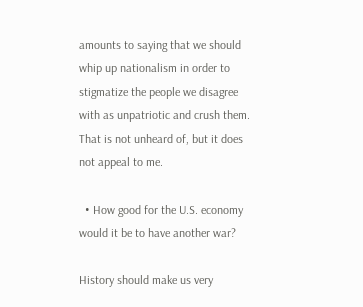amounts to saying that we should whip up nationalism in order to stigmatize the people we disagree with as unpatriotic and crush them. That is not unheard of, but it does not appeal to me.

  • How good for the U.S. economy would it be to have another war?

History should make us very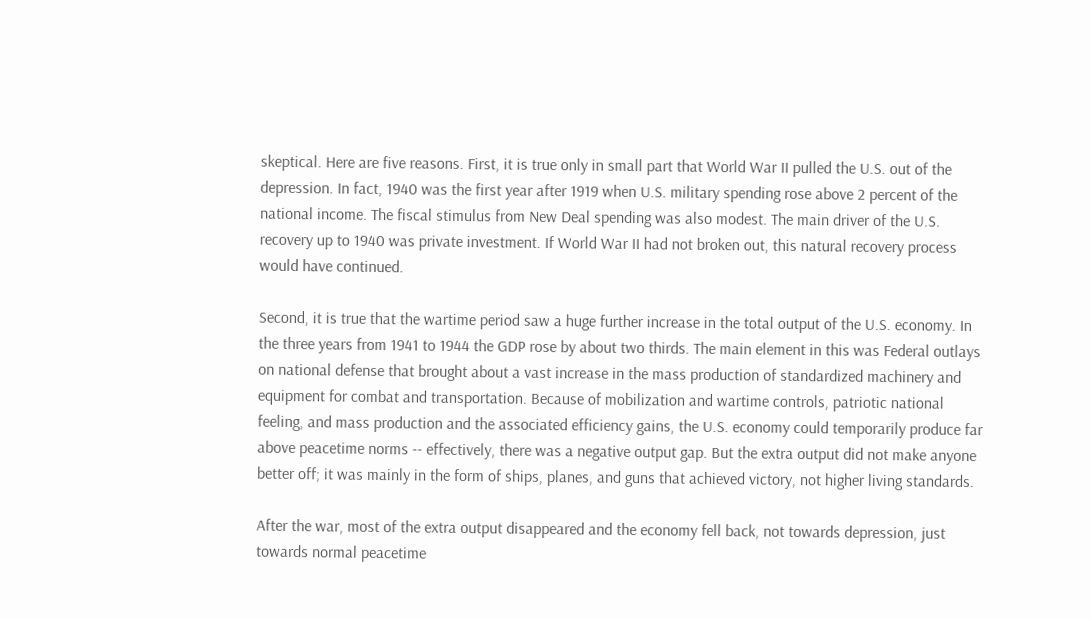skeptical. Here are five reasons. First, it is true only in small part that World War II pulled the U.S. out of the depression. In fact, 1940 was the first year after 1919 when U.S. military spending rose above 2 percent of the national income. The fiscal stimulus from New Deal spending was also modest. The main driver of the U.S. recovery up to 1940 was private investment. If World War II had not broken out, this natural recovery process would have continued.

Second, it is true that the wartime period saw a huge further increase in the total output of the U.S. economy. In the three years from 1941 to 1944 the GDP rose by about two thirds. The main element in this was Federal outlays on national defense that brought about a vast increase in the mass production of standardized machinery and equipment for combat and transportation. Because of mobilization and wartime controls, patriotic national feeling, and mass production and the associated efficiency gains, the U.S. economy could temporarily produce far above peacetime norms -- effectively, there was a negative output gap. But the extra output did not make anyone better off; it was mainly in the form of ships, planes, and guns that achieved victory, not higher living standards.

After the war, most of the extra output disappeared and the economy fell back, not towards depression, just towards normal peacetime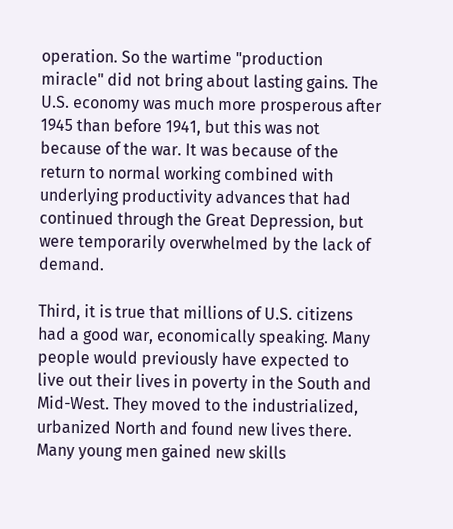operation. So the wartime "production miracle" did not bring about lasting gains. The U.S. economy was much more prosperous after 1945 than before 1941, but this was not because of the war. It was because of the return to normal working combined with underlying productivity advances that had continued through the Great Depression, but were temporarily overwhelmed by the lack of demand.

Third, it is true that millions of U.S. citizens had a good war, economically speaking. Many people would previously have expected to live out their lives in poverty in the South and Mid-West. They moved to the industrialized, urbanized North and found new lives there. Many young men gained new skills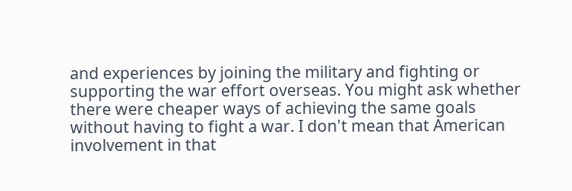and experiences by joining the military and fighting or supporting the war effort overseas. You might ask whether there were cheaper ways of achieving the same goals without having to fight a war. I don't mean that American involvement in that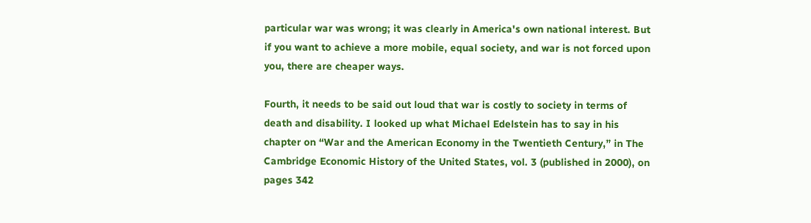particular war was wrong; it was clearly in America's own national interest. But if you want to achieve a more mobile, equal society, and war is not forced upon you, there are cheaper ways.

Fourth, it needs to be said out loud that war is costly to society in terms of death and disability. I looked up what Michael Edelstein has to say in his chapter on “War and the American Economy in the Twentieth Century,” in The Cambridge Economic History of the United States, vol. 3 (published in 2000), on pages 342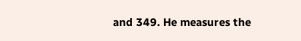and 349. He measures the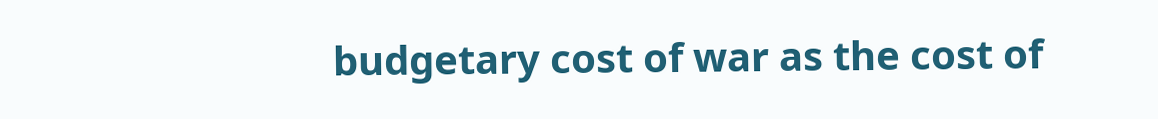budgetary cost of war as the cost of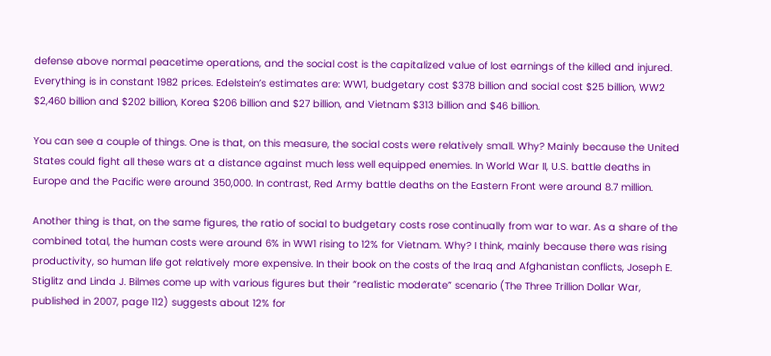defense above normal peacetime operations, and the social cost is the capitalized value of lost earnings of the killed and injured. Everything is in constant 1982 prices. Edelstein’s estimates are: WW1, budgetary cost $378 billion and social cost $25 billion, WW2 $2,460 billion and $202 billion, Korea $206 billion and $27 billion, and Vietnam $313 billion and $46 billion.

You can see a couple of things. One is that, on this measure, the social costs were relatively small. Why? Mainly because the United States could fight all these wars at a distance against much less well equipped enemies. In World War II, U.S. battle deaths in Europe and the Pacific were around 350,000. In contrast, Red Army battle deaths on the Eastern Front were around 8.7 million.

Another thing is that, on the same figures, the ratio of social to budgetary costs rose continually from war to war. As a share of the combined total, the human costs were around 6% in WW1 rising to 12% for Vietnam. Why? I think, mainly because there was rising productivity, so human life got relatively more expensive. In their book on the costs of the Iraq and Afghanistan conflicts, Joseph E. Stiglitz and Linda J. Bilmes come up with various figures but their “realistic moderate” scenario (The Three Trillion Dollar War, published in 2007, page 112) suggests about 12% for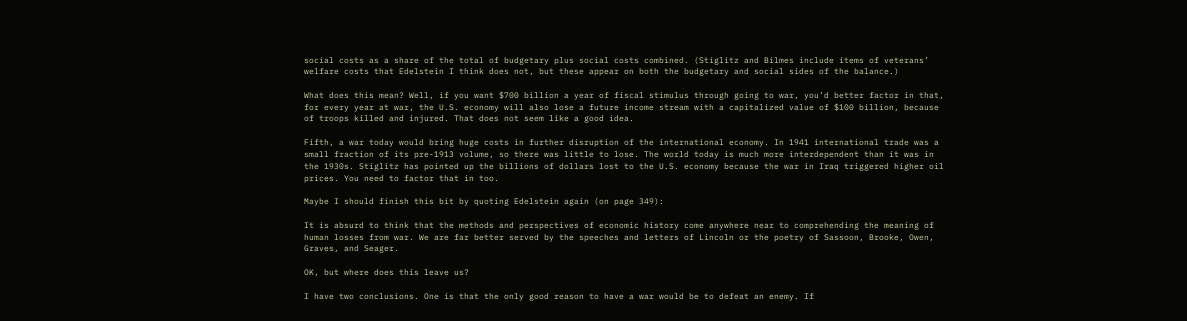social costs as a share of the total of budgetary plus social costs combined. (Stiglitz and Bilmes include items of veterans’ welfare costs that Edelstein I think does not, but these appear on both the budgetary and social sides of the balance.)

What does this mean? Well, if you want $700 billion a year of fiscal stimulus through going to war, you’d better factor in that, for every year at war, the U.S. economy will also lose a future income stream with a capitalized value of $100 billion, because of troops killed and injured. That does not seem like a good idea.

Fifth, a war today would bring huge costs in further disruption of the international economy. In 1941 international trade was a small fraction of its pre-1913 volume, so there was little to lose. The world today is much more interdependent than it was in the 1930s. Stiglitz has pointed up the billions of dollars lost to the U.S. economy because the war in Iraq triggered higher oil prices. You need to factor that in too.

Maybe I should finish this bit by quoting Edelstein again (on page 349):

It is absurd to think that the methods and perspectives of economic history come anywhere near to comprehending the meaning of human losses from war. We are far better served by the speeches and letters of Lincoln or the poetry of Sassoon, Brooke, Owen, Graves, and Seager.

OK, but where does this leave us?

I have two conclusions. One is that the only good reason to have a war would be to defeat an enemy. If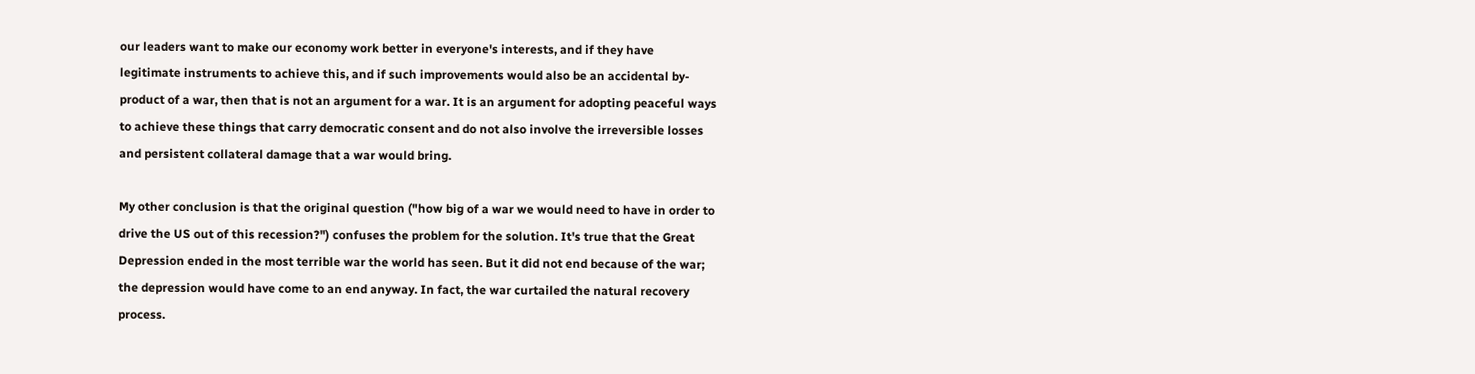our leaders want to make our economy work better in everyone's interests, and if they have legitimate instruments to achieve this, and if such improvements would also be an accidental by-product of a war, then that is not an argument for a war. It is an argument for adopting peaceful ways to achieve these things that carry democratic consent and do not also involve the irreversible losses and persistent collateral damage that a war would bring.

My other conclusion is that the original question ("how big of a war we would need to have in order to drive the US out of this recession?") confuses the problem for the solution. It's true that the Great Depression ended in the most terrible war the world has seen. But it did not end because of the war; the depression would have come to an end anyway. In fact, the war curtailed the natural recovery process.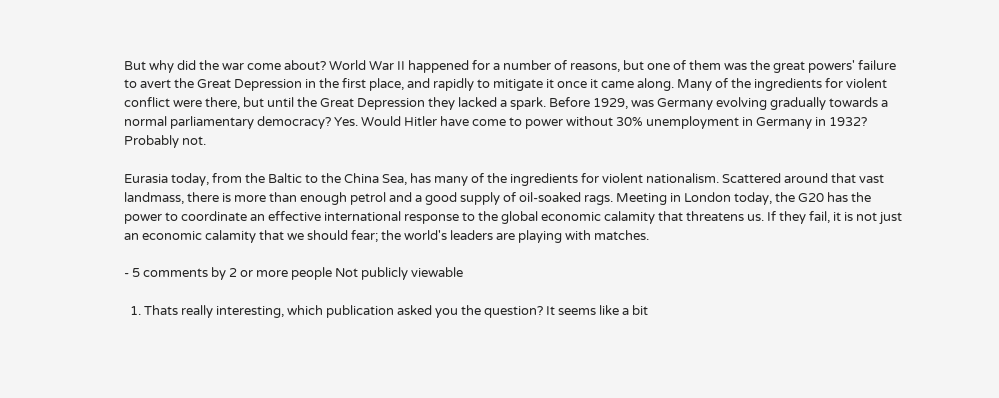But why did the war come about? World War II happened for a number of reasons, but one of them was the great powers' failure to avert the Great Depression in the first place, and rapidly to mitigate it once it came along. Many of the ingredients for violent conflict were there, but until the Great Depression they lacked a spark. Before 1929, was Germany evolving gradually towards a normal parliamentary democracy? Yes. Would Hitler have come to power without 30% unemployment in Germany in 1932? Probably not.

Eurasia today, from the Baltic to the China Sea, has many of the ingredients for violent nationalism. Scattered around that vast landmass, there is more than enough petrol and a good supply of oil-soaked rags. Meeting in London today, the G20 has the power to coordinate an effective international response to the global economic calamity that threatens us. If they fail, it is not just an economic calamity that we should fear; the world's leaders are playing with matches.

- 5 comments by 2 or more people Not publicly viewable

  1. Thats really interesting, which publication asked you the question? It seems like a bit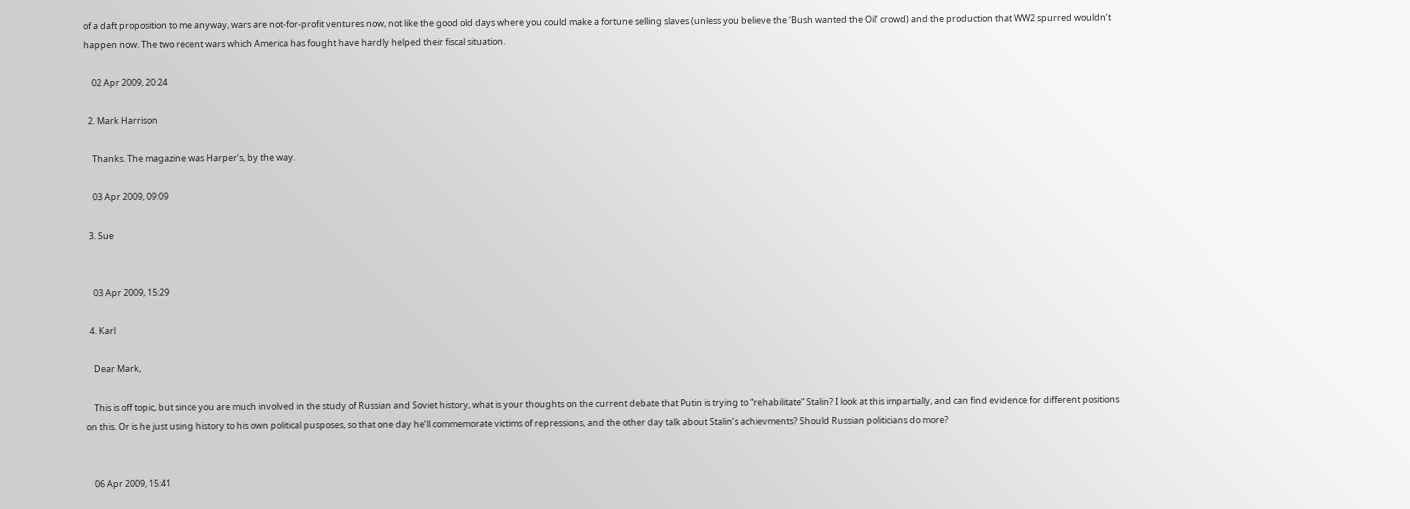of a daft proposition to me anyway, wars are not-for-profit ventures now, not like the good old days where you could make a fortune selling slaves (unless you believe the ‘Bush wanted the Oil’ crowd) and the production that WW2 spurred wouldn’t happen now. The two recent wars which America has fought have hardly helped their fiscal situation.

    02 Apr 2009, 20:24

  2. Mark Harrison

    Thanks. The magazine was Harper’s, by the way.

    03 Apr 2009, 09:09

  3. Sue


    03 Apr 2009, 15:29

  4. Karl

    Dear Mark,

    This is off topic, but since you are much involved in the study of Russian and Soviet history, what is your thoughts on the current debate that Putin is trying to “rehabilitate” Stalin? I look at this impartially, and can find evidence for different positions on this. Or is he just using history to his own political pusposes, so that one day he’ll commemorate victims of repressions, and the other day talk about Stalin’s achievments? Should Russian politicians do more?


    06 Apr 2009, 15:41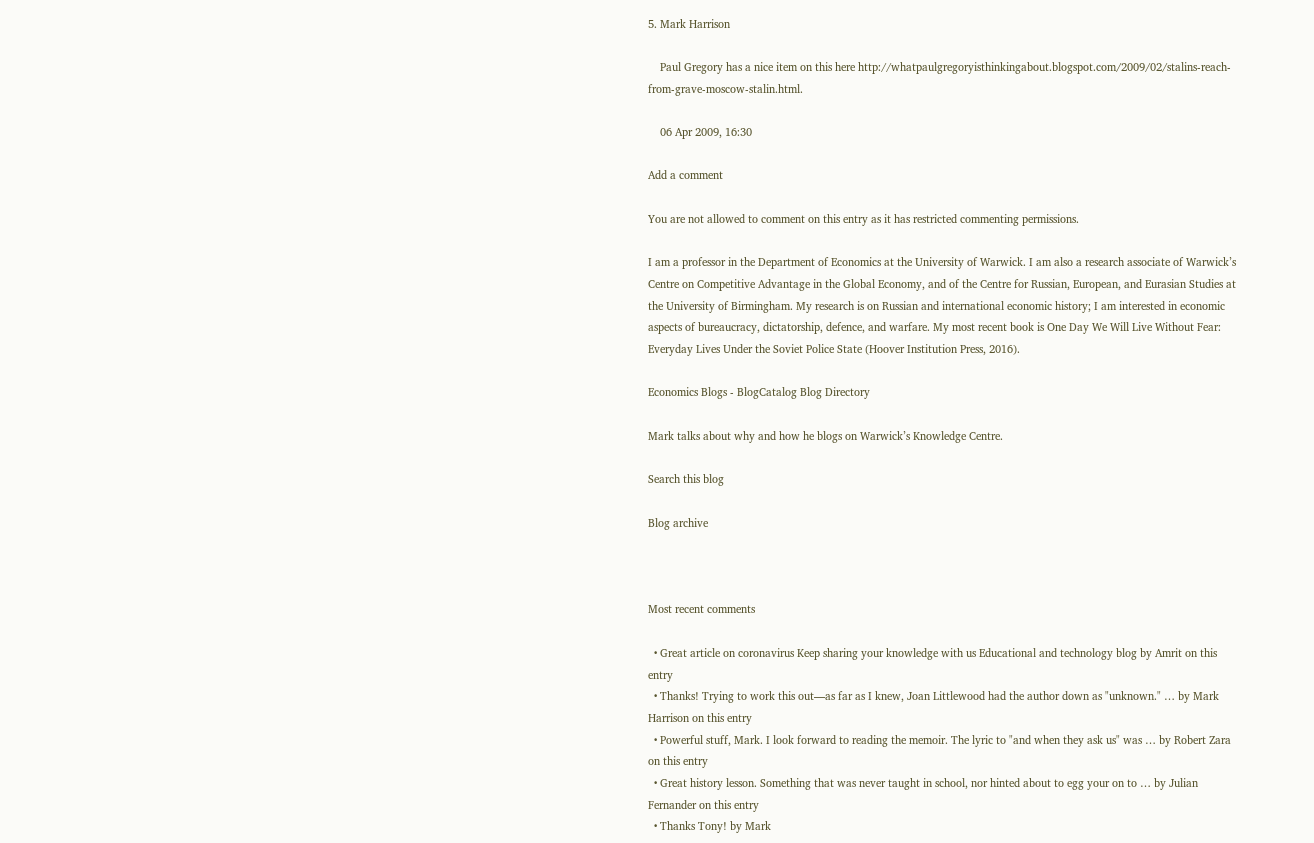5. Mark Harrison

    Paul Gregory has a nice item on this here http://whatpaulgregoryisthinkingabout.blogspot.com/2009/02/stalins-reach-from-grave-moscow-stalin.html.

    06 Apr 2009, 16:30

Add a comment

You are not allowed to comment on this entry as it has restricted commenting permissions.

I am a professor in the Department of Economics at the University of Warwick. I am also a research associate of Warwick’s Centre on Competitive Advantage in the Global Economy, and of the Centre for Russian, European, and Eurasian Studies at the University of Birmingham. My research is on Russian and international economic history; I am interested in economic aspects of bureaucracy, dictatorship, defence, and warfare. My most recent book is One Day We Will Live Without Fear: Everyday Lives Under the Soviet Police State (Hoover Institution Press, 2016).

Economics Blogs - BlogCatalog Blog Directory

Mark talks about why and how he blogs on Warwick’s Knowledge Centre.

Search this blog

Blog archive



Most recent comments

  • Great article on coronavirus Keep sharing your knowledge with us Educational and technology blog by Amrit on this entry
  • Thanks! Trying to work this out—as far as I knew, Joan Littlewood had the author down as "unknown." … by Mark Harrison on this entry
  • Powerful stuff, Mark. I look forward to reading the memoir. The lyric to "and when they ask us" was … by Robert Zara on this entry
  • Great history lesson. Something that was never taught in school, nor hinted about to egg your on to … by Julian Fernander on this entry
  • Thanks Tony! by Mark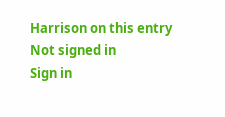Harrison on this entry
Not signed in
Sign in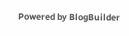Powered by BlogBuilder